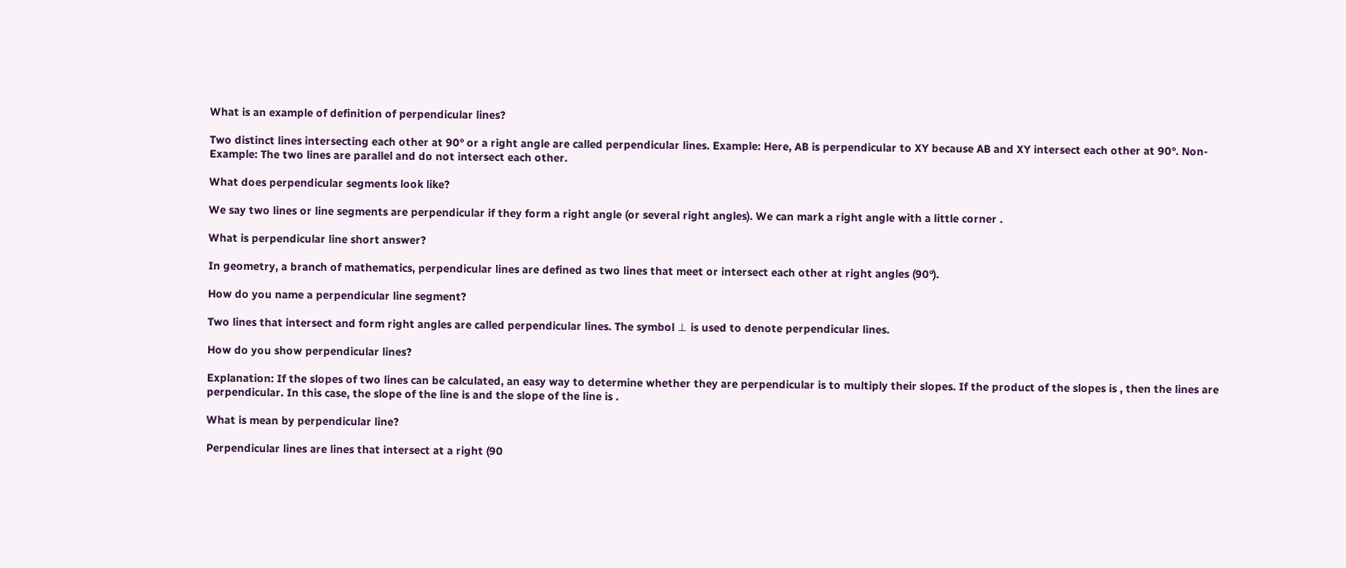What is an example of definition of perpendicular lines?

Two distinct lines intersecting each other at 90° or a right angle are called perpendicular lines. Example: Here, AB is perpendicular to XY because AB and XY intersect each other at 90°. Non-Example: The two lines are parallel and do not intersect each other.

What does perpendicular segments look like?

We say two lines or line segments are perpendicular if they form a right angle (or several right angles). We can mark a right angle with a little corner .

What is perpendicular line short answer?

In geometry, a branch of mathematics, perpendicular lines are defined as two lines that meet or intersect each other at right angles (90°).

How do you name a perpendicular line segment?

Two lines that intersect and form right angles are called perpendicular lines. The symbol ⊥ is used to denote perpendicular lines.

How do you show perpendicular lines?

Explanation: If the slopes of two lines can be calculated, an easy way to determine whether they are perpendicular is to multiply their slopes. If the product of the slopes is , then the lines are perpendicular. In this case, the slope of the line is and the slope of the line is .

What is mean by perpendicular line?

Perpendicular lines are lines that intersect at a right (90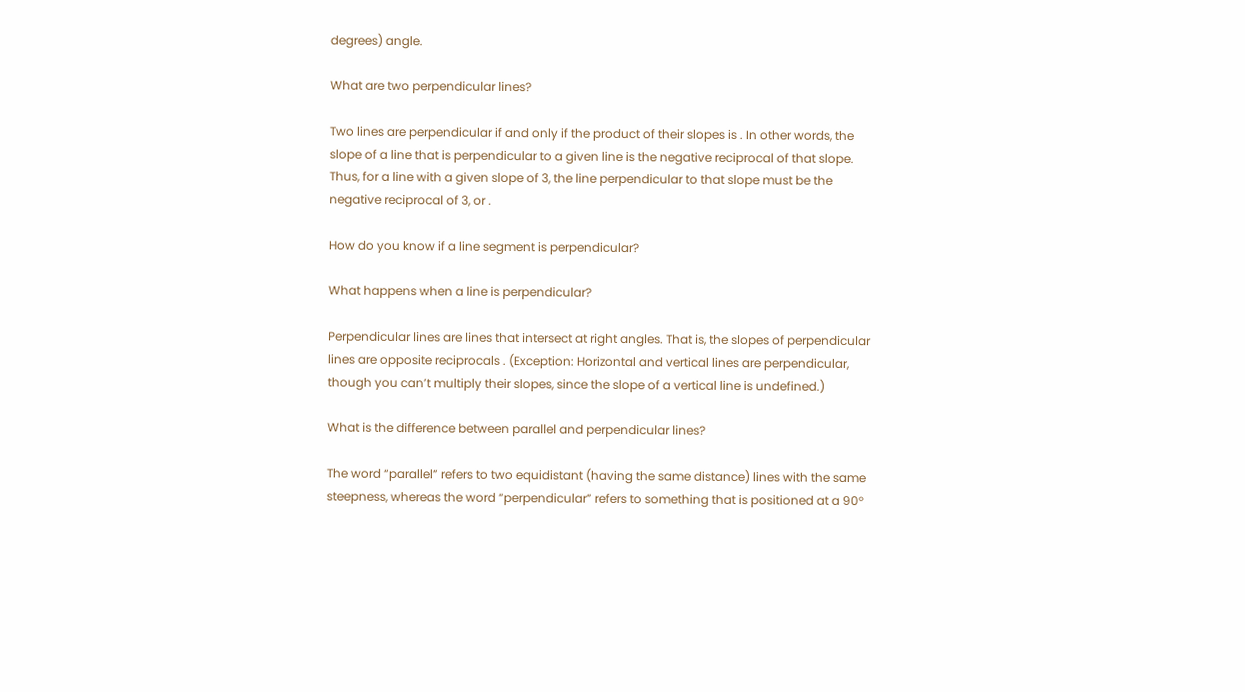degrees) angle.

What are two perpendicular lines?

Two lines are perpendicular if and only if the product of their slopes is . In other words, the slope of a line that is perpendicular to a given line is the negative reciprocal of that slope. Thus, for a line with a given slope of 3, the line perpendicular to that slope must be the negative reciprocal of 3, or .

How do you know if a line segment is perpendicular?

What happens when a line is perpendicular?

Perpendicular lines are lines that intersect at right angles. That is, the slopes of perpendicular lines are opposite reciprocals . (Exception: Horizontal and vertical lines are perpendicular, though you can’t multiply their slopes, since the slope of a vertical line is undefined.)

What is the difference between parallel and perpendicular lines?

The word “parallel” refers to two equidistant (having the same distance) lines with the same steepness, whereas the word “perpendicular” refers to something that is positioned at a 90°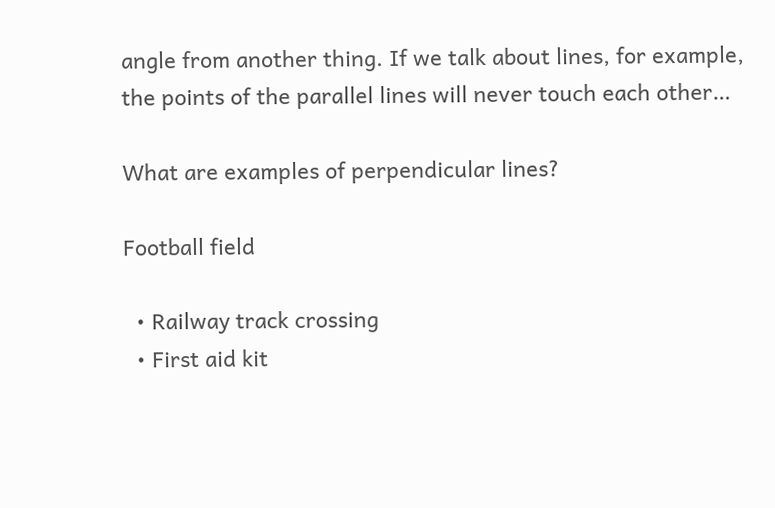angle from another thing. If we talk about lines, for example, the points of the parallel lines will never touch each other…

What are examples of perpendicular lines?

Football field

  • Railway track crossing
  • First aid kit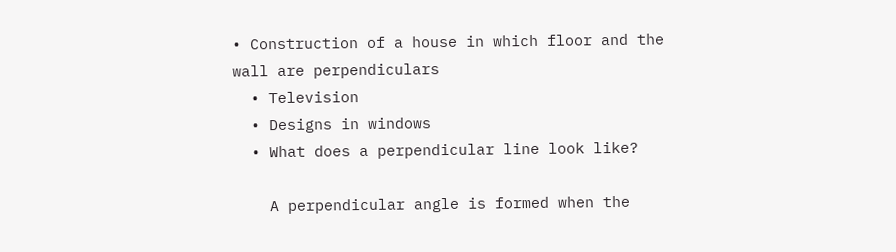• Construction of a house in which floor and the wall are perpendiculars
  • Television
  • Designs in windows
  • What does a perpendicular line look like?

    A perpendicular angle is formed when the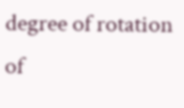degree of rotation of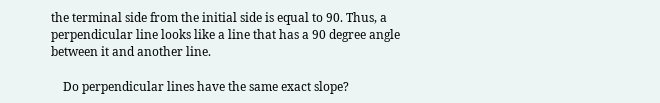the terminal side from the initial side is equal to 90. Thus, a perpendicular line looks like a line that has a 90 degree angle between it and another line.

    Do perpendicular lines have the same exact slope?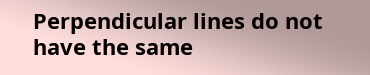Perpendicular lines do not have the same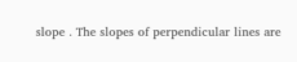slope . The slopes of perpendicular lines are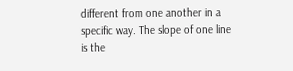different from one another in a specific way. The slope of one line is the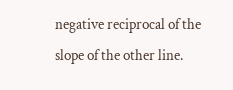negative reciprocal of the slope of the other line.